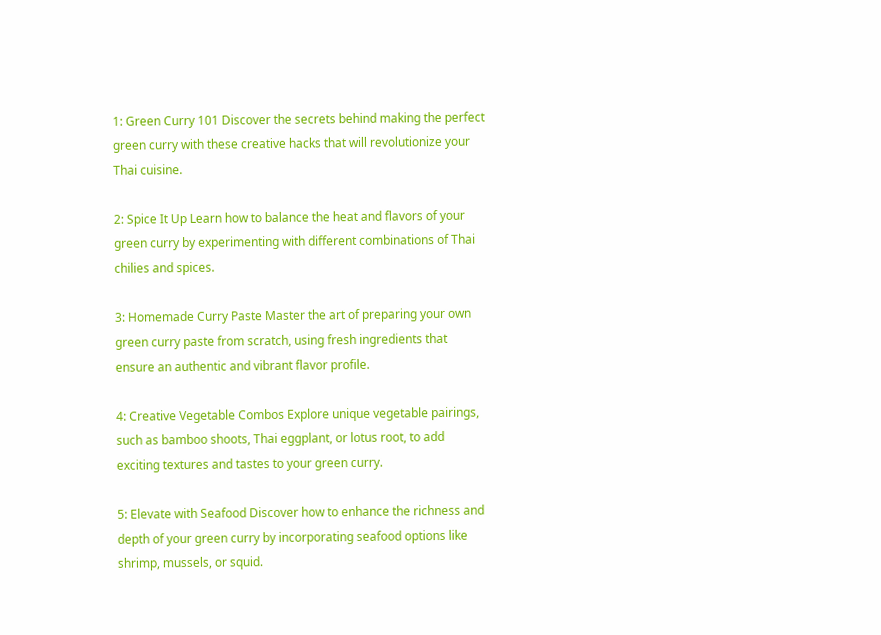1: Green Curry 101 Discover the secrets behind making the perfect green curry with these creative hacks that will revolutionize your Thai cuisine.

2: Spice It Up Learn how to balance the heat and flavors of your green curry by experimenting with different combinations of Thai chilies and spices.

3: Homemade Curry Paste Master the art of preparing your own green curry paste from scratch, using fresh ingredients that ensure an authentic and vibrant flavor profile.

4: Creative Vegetable Combos Explore unique vegetable pairings, such as bamboo shoots, Thai eggplant, or lotus root, to add exciting textures and tastes to your green curry.

5: Elevate with Seafood Discover how to enhance the richness and depth of your green curry by incorporating seafood options like shrimp, mussels, or squid.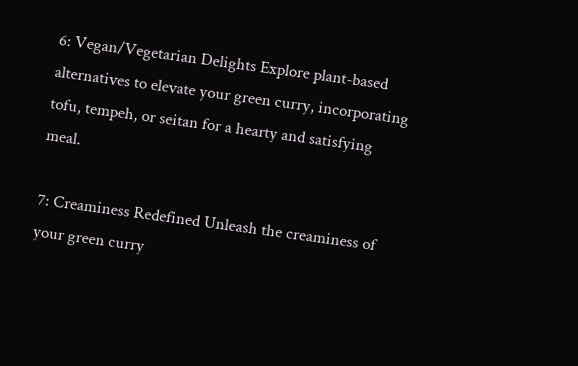6: Vegan/Vegetarian Delights Explore plant-based alternatives to elevate your green curry, incorporating tofu, tempeh, or seitan for a hearty and satisfying meal.

7: Creaminess Redefined Unleash the creaminess of your green curry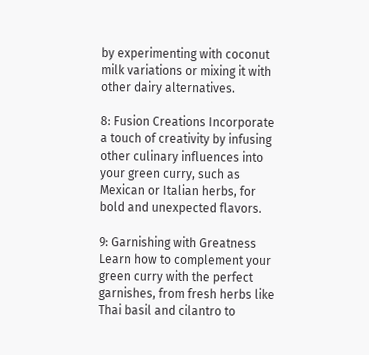by experimenting with coconut milk variations or mixing it with other dairy alternatives.

8: Fusion Creations Incorporate a touch of creativity by infusing other culinary influences into your green curry, such as Mexican or Italian herbs, for bold and unexpected flavors.

9: Garnishing with Greatness Learn how to complement your green curry with the perfect garnishes, from fresh herbs like Thai basil and cilantro to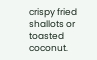crispy fried shallots or toasted coconut.